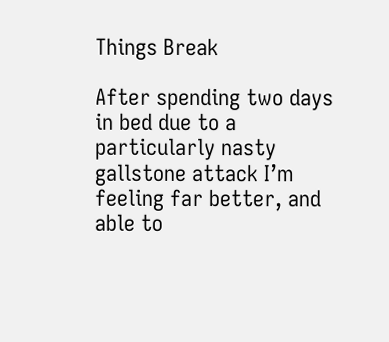Things Break

After spending two days in bed due to a particularly nasty gallstone attack I’m feeling far better, and able to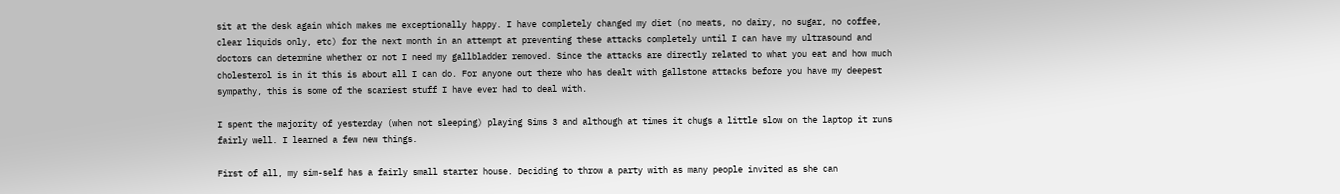sit at the desk again which makes me exceptionally happy. I have completely changed my diet (no meats, no dairy, no sugar, no coffee, clear liquids only, etc) for the next month in an attempt at preventing these attacks completely until I can have my ultrasound and doctors can determine whether or not I need my gallbladder removed. Since the attacks are directly related to what you eat and how much cholesterol is in it this is about all I can do. For anyone out there who has dealt with gallstone attacks before you have my deepest sympathy, this is some of the scariest stuff I have ever had to deal with.

I spent the majority of yesterday (when not sleeping) playing Sims 3 and although at times it chugs a little slow on the laptop it runs fairly well. I learned a few new things.

First of all, my sim-self has a fairly small starter house. Deciding to throw a party with as many people invited as she can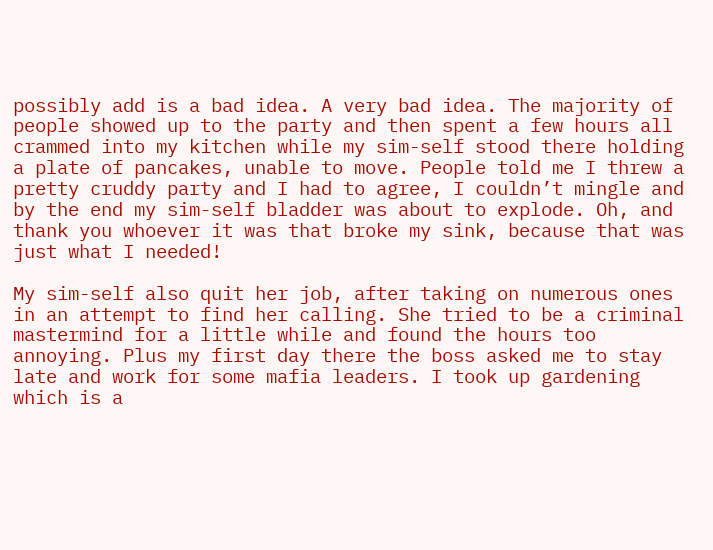possibly add is a bad idea. A very bad idea. The majority of people showed up to the party and then spent a few hours all crammed into my kitchen while my sim-self stood there holding a plate of pancakes, unable to move. People told me I threw a pretty cruddy party and I had to agree, I couldn’t mingle and by the end my sim-self bladder was about to explode. Oh, and thank you whoever it was that broke my sink, because that was just what I needed!

My sim-self also quit her job, after taking on numerous ones in an attempt to find her calling. She tried to be a criminal mastermind for a little while and found the hours too annoying. Plus my first day there the boss asked me to stay late and work for some mafia leaders. I took up gardening which is a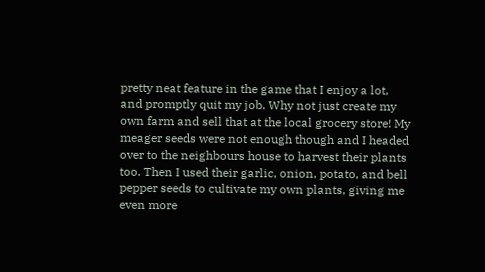pretty neat feature in the game that I enjoy a lot, and promptly quit my job. Why not just create my own farm and sell that at the local grocery store! My meager seeds were not enough though and I headed over to the neighbours house to harvest their plants too. Then I used their garlic, onion, potato, and bell pepper seeds to cultivate my own plants, giving me even more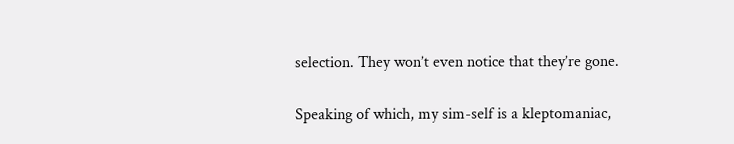selection. They won’t even notice that they’re gone.

Speaking of which, my sim-self is a kleptomaniac,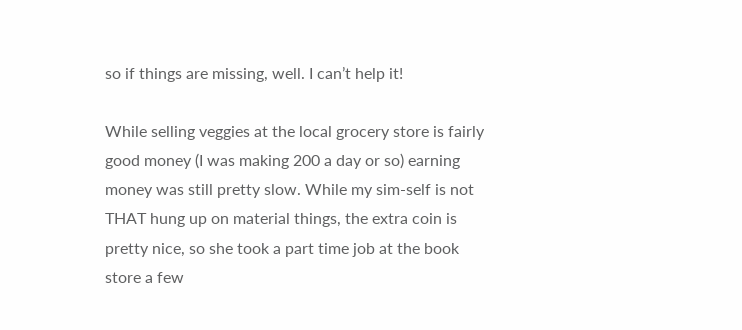so if things are missing, well. I can’t help it!

While selling veggies at the local grocery store is fairly good money (I was making 200 a day or so) earning money was still pretty slow. While my sim-self is not THAT hung up on material things, the extra coin is pretty nice, so she took a part time job at the book store a few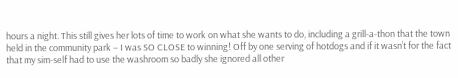hours a night. This still gives her lots of time to work on what she wants to do, including a grill-a-thon that the town held in the community park – I was SO CLOSE to winning! Off by one serving of hotdogs and if it wasn’t for the fact that my sim-self had to use the washroom so badly she ignored all other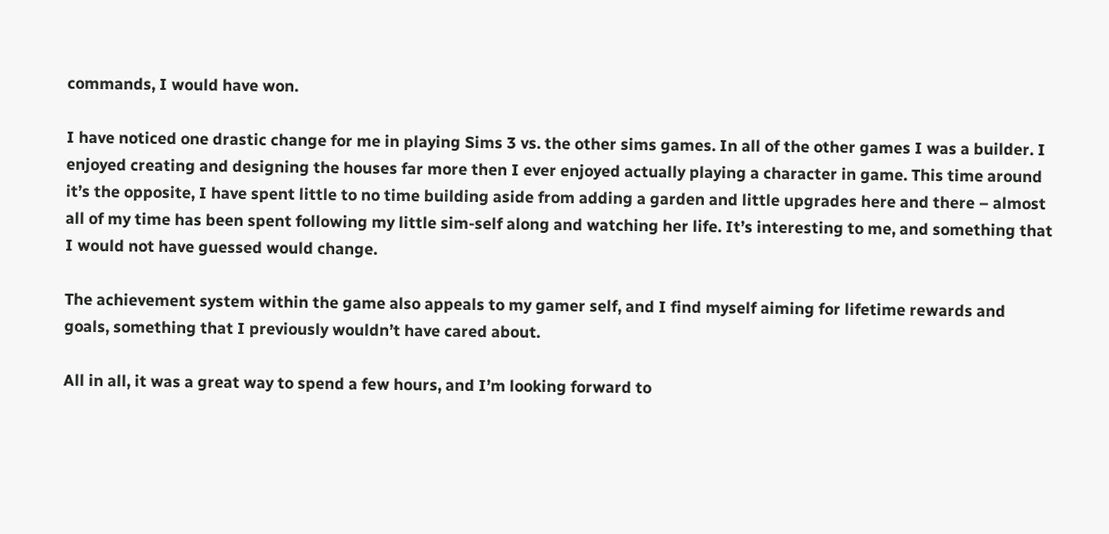commands, I would have won.

I have noticed one drastic change for me in playing Sims 3 vs. the other sims games. In all of the other games I was a builder. I enjoyed creating and designing the houses far more then I ever enjoyed actually playing a character in game. This time around it’s the opposite, I have spent little to no time building aside from adding a garden and little upgrades here and there – almost all of my time has been spent following my little sim-self along and watching her life. It’s interesting to me, and something that I would not have guessed would change.

The achievement system within the game also appeals to my gamer self, and I find myself aiming for lifetime rewards and goals, something that I previously wouldn’t have cared about.

All in all, it was a great way to spend a few hours, and I’m looking forward to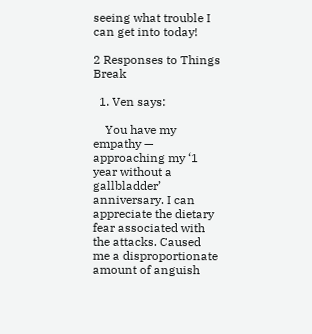seeing what trouble I can get into today!

2 Responses to Things Break

  1. Ven says:

    You have my empathy — approaching my ‘1 year without a gallbladder’ anniversary. I can appreciate the dietary fear associated with the attacks. Caused me a disproportionate amount of anguish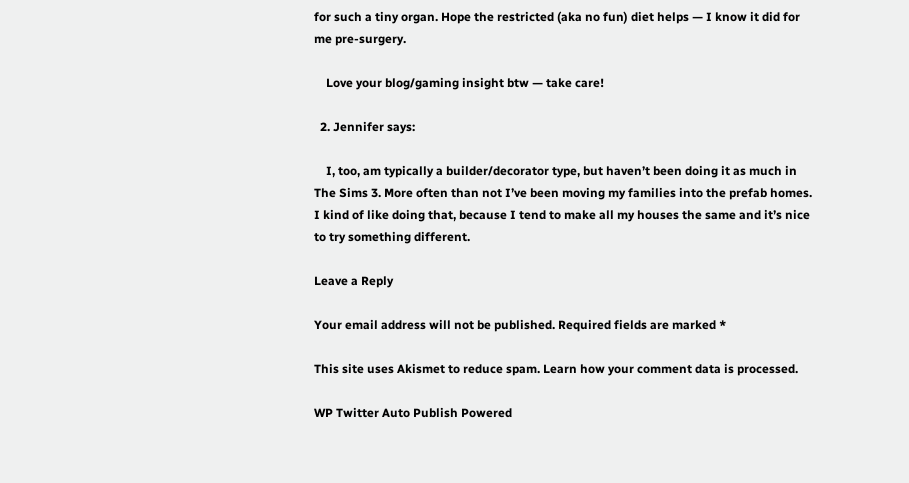for such a tiny organ. Hope the restricted (aka no fun) diet helps — I know it did for me pre-surgery.

    Love your blog/gaming insight btw — take care!

  2. Jennifer says:

    I, too, am typically a builder/decorator type, but haven’t been doing it as much in The Sims 3. More often than not I’ve been moving my families into the prefab homes. I kind of like doing that, because I tend to make all my houses the same and it’s nice to try something different.

Leave a Reply

Your email address will not be published. Required fields are marked *

This site uses Akismet to reduce spam. Learn how your comment data is processed.

WP Twitter Auto Publish Powered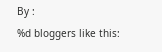By :
%d bloggers like this: